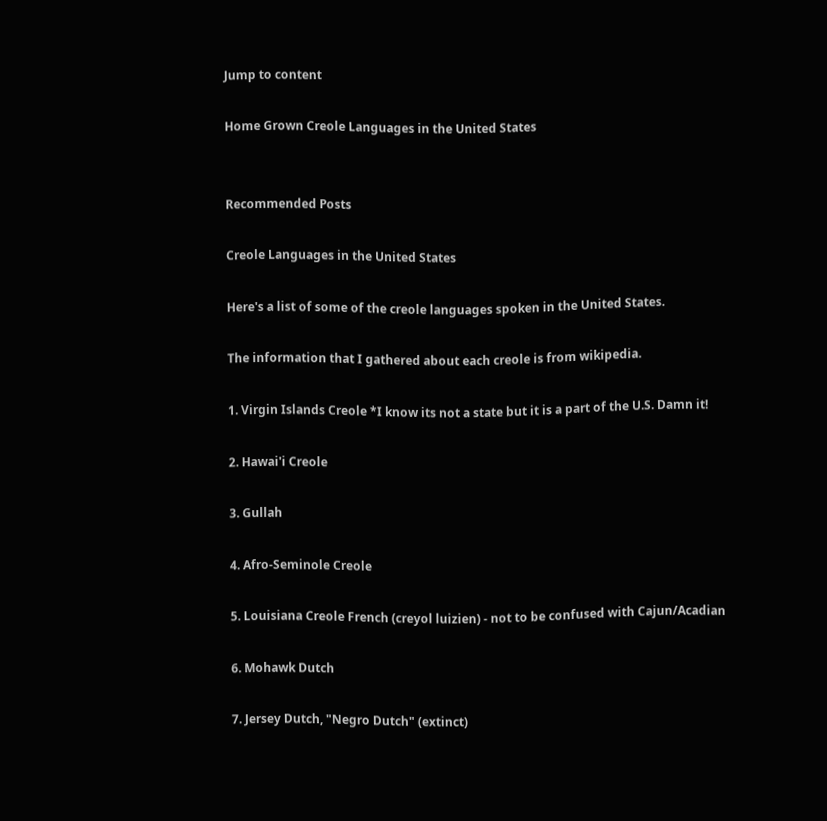Jump to content

Home Grown Creole Languages in the United States


Recommended Posts

Creole Languages in the United States

Here's a list of some of the creole languages spoken in the United States.

The information that I gathered about each creole is from wikipedia.

1. Virgin Islands Creole *I know its not a state but it is a part of the U.S. Damn it!

2. Hawai'i Creole

3. Gullah

4. Afro-Seminole Creole

5. Louisiana Creole French (creyol luizien) - not to be confused with Cajun/Acadian

6. Mohawk Dutch

7. Jersey Dutch, "Negro Dutch" (extinct)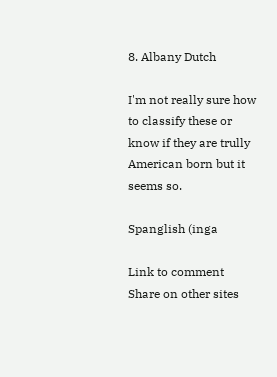8. Albany Dutch

I'm not really sure how to classify these or know if they are trully American born but it seems so.

Spanglish (inga

Link to comment
Share on other sites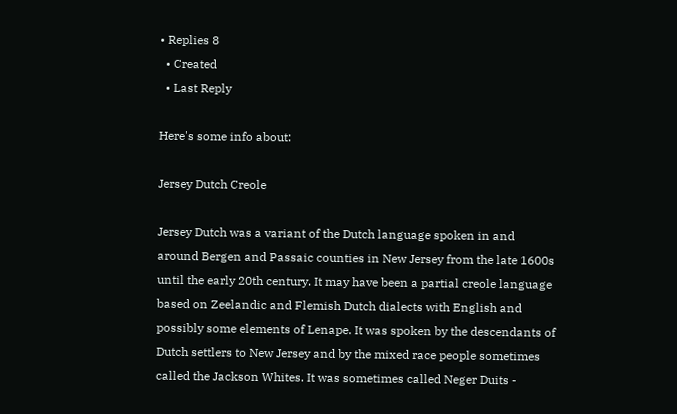• Replies 8
  • Created
  • Last Reply

Here's some info about:

Jersey Dutch Creole

Jersey Dutch was a variant of the Dutch language spoken in and around Bergen and Passaic counties in New Jersey from the late 1600s until the early 20th century. It may have been a partial creole language based on Zeelandic and Flemish Dutch dialects with English and possibly some elements of Lenape. It was spoken by the descendants of Dutch settlers to New Jersey and by the mixed race people sometimes called the Jackson Whites. It was sometimes called Neger Duits -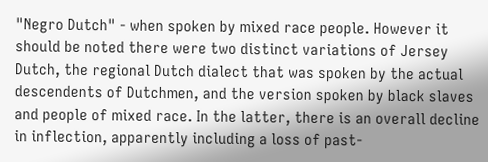"Negro Dutch" - when spoken by mixed race people. However it should be noted there were two distinct variations of Jersey Dutch, the regional Dutch dialect that was spoken by the actual descendents of Dutchmen, and the version spoken by black slaves and people of mixed race. In the latter, there is an overall decline in inflection, apparently including a loss of past-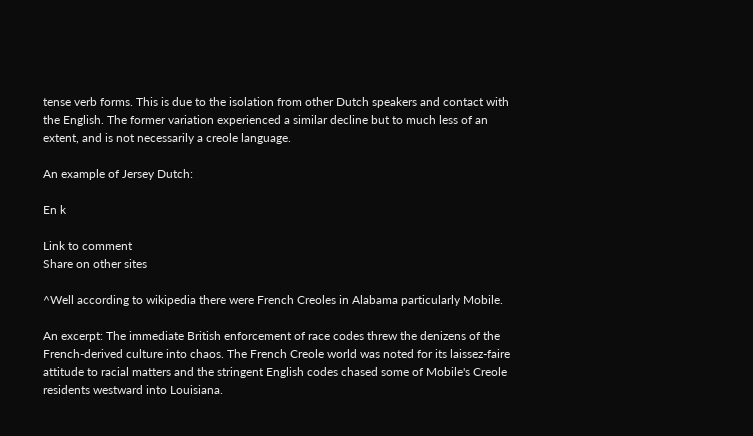tense verb forms. This is due to the isolation from other Dutch speakers and contact with the English. The former variation experienced a similar decline but to much less of an extent, and is not necessarily a creole language.

An example of Jersey Dutch:

En k

Link to comment
Share on other sites

^Well according to wikipedia there were French Creoles in Alabama particularly Mobile.

An excerpt: The immediate British enforcement of race codes threw the denizens of the French-derived culture into chaos. The French Creole world was noted for its laissez-faire attitude to racial matters and the stringent English codes chased some of Mobile's Creole residents westward into Louisiana.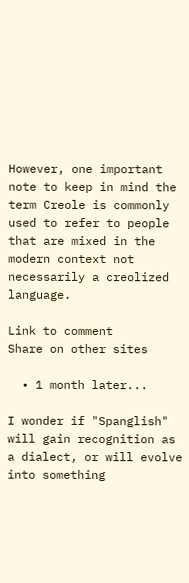However, one important note to keep in mind the term Creole is commonly used to refer to people that are mixed in the modern context not necessarily a creolized language.

Link to comment
Share on other sites

  • 1 month later...

I wonder if "Spanglish" will gain recognition as a dialect, or will evolve into something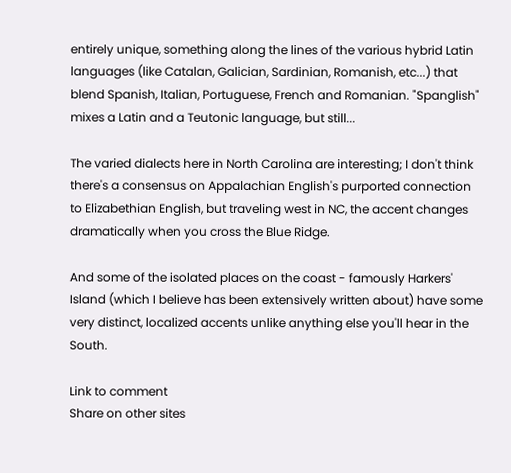entirely unique, something along the lines of the various hybrid Latin languages (like Catalan, Galician, Sardinian, Romanish, etc...) that blend Spanish, Italian, Portuguese, French and Romanian. "Spanglish" mixes a Latin and a Teutonic language, but still...

The varied dialects here in North Carolina are interesting; I don't think there's a consensus on Appalachian English's purported connection to Elizabethian English, but traveling west in NC, the accent changes dramatically when you cross the Blue Ridge.

And some of the isolated places on the coast - famously Harkers' Island (which I believe has been extensively written about) have some very distinct, localized accents unlike anything else you'll hear in the South.

Link to comment
Share on other sites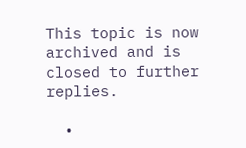This topic is now archived and is closed to further replies.

  •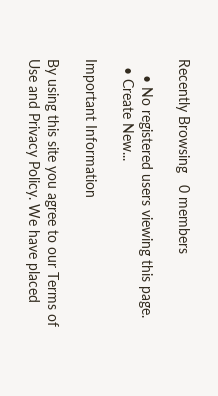Recently Browsing   0 members

    • No registered users viewing this page.
  • Create New...

Important Information

By using this site you agree to our Terms of Use and Privacy Policy. We have placed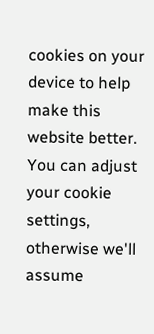cookies on your device to help make this website better. You can adjust your cookie settings, otherwise we'll assume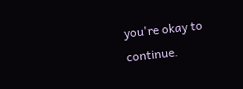you're okay to continue.